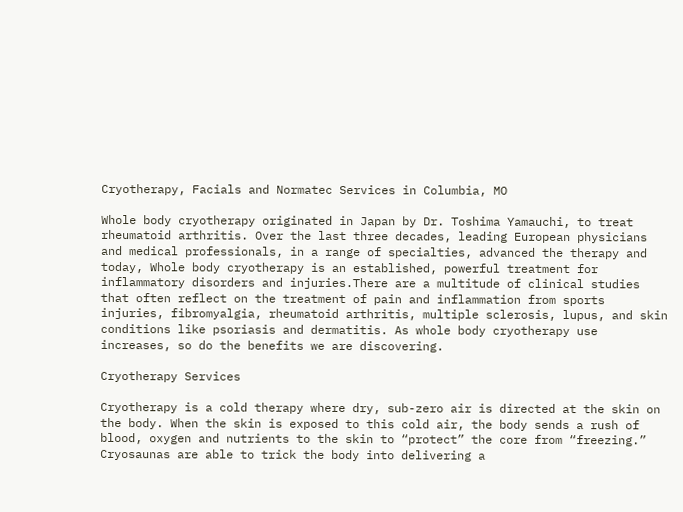Cryotherapy, Facials and Normatec Services in Columbia, MO

Whole body cryotherapy originated in Japan by Dr. Toshima Yamauchi, to treat rheumatoid arthritis. Over the last three decades, leading European physicians and medical professionals, in a range of specialties, advanced the therapy and today, Whole body cryotherapy is an established, powerful treatment for inflammatory disorders and injuries.There are a multitude of clinical studies that often reflect on the treatment of pain and inflammation from sports injuries, fibromyalgia, rheumatoid arthritis, multiple sclerosis, lupus, and skin conditions like psoriasis and dermatitis. As whole body cryotherapy use increases, so do the benefits we are discovering.

Cryotherapy Services

Cryotherapy is a cold therapy where dry, sub-zero air is directed at the skin on the body. When the skin is exposed to this cold air, the body sends a rush of blood, oxygen and nutrients to the skin to “protect” the core from “freezing.” Cryosaunas are able to trick the body into delivering a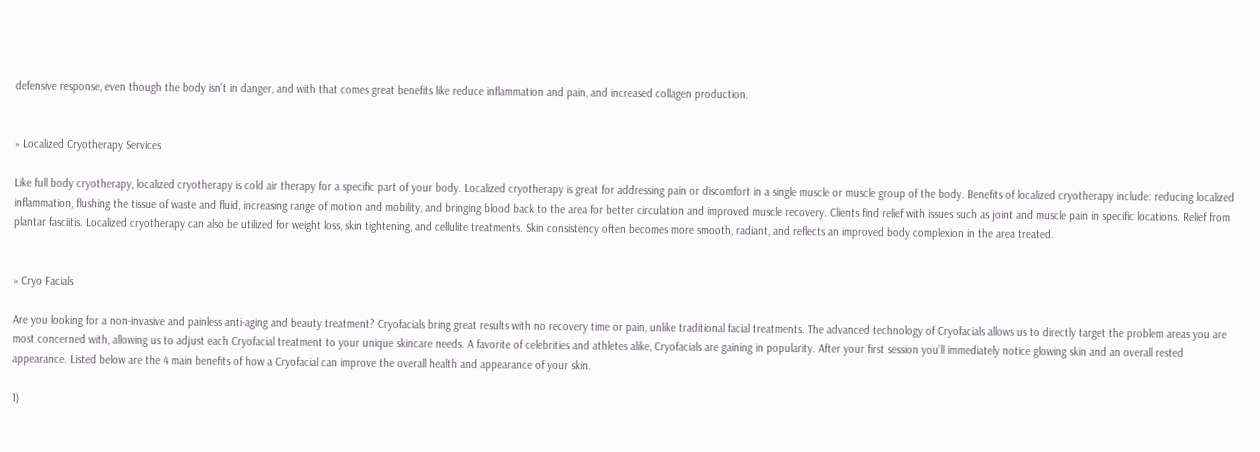defensive response, even though the body isn’t in danger, and with that comes great benefits like reduce inflammation and pain, and increased collagen production.


» Localized Cryotherapy Services

Like full body cryotherapy, localized cryotherapy is cold air therapy for a specific part of your body. Localized cryotherapy is great for addressing pain or discomfort in a single muscle or muscle group of the body. Benefits of localized cryotherapy include: reducing localized inflammation, flushing the tissue of waste and fluid, increasing range of motion and mobility, and bringing blood back to the area for better circulation and improved muscle recovery. Clients find relief with issues such as joint and muscle pain in specific locations. Relief from plantar fasciitis. Localized cryotherapy can also be utilized for weight loss, skin tightening, and cellulite treatments. Skin consistency often becomes more smooth, radiant, and reflects an improved body complexion in the area treated.


» Cryo Facials

Are you looking for a non-invasive and painless anti-aging and beauty treatment? Cryofacials bring great results with no recovery time or pain, unlike traditional facial treatments. The advanced technology of Cryofacials allows us to directly target the problem areas you are most concerned with, allowing us to adjust each Cryofacial treatment to your unique skincare needs. A favorite of celebrities and athletes alike, Cryofacials are gaining in popularity. After your first session you’ll immediately notice glowing skin and an overall rested appearance. Listed below are the 4 main benefits of how a Cryofacial can improve the overall health and appearance of your skin.

1)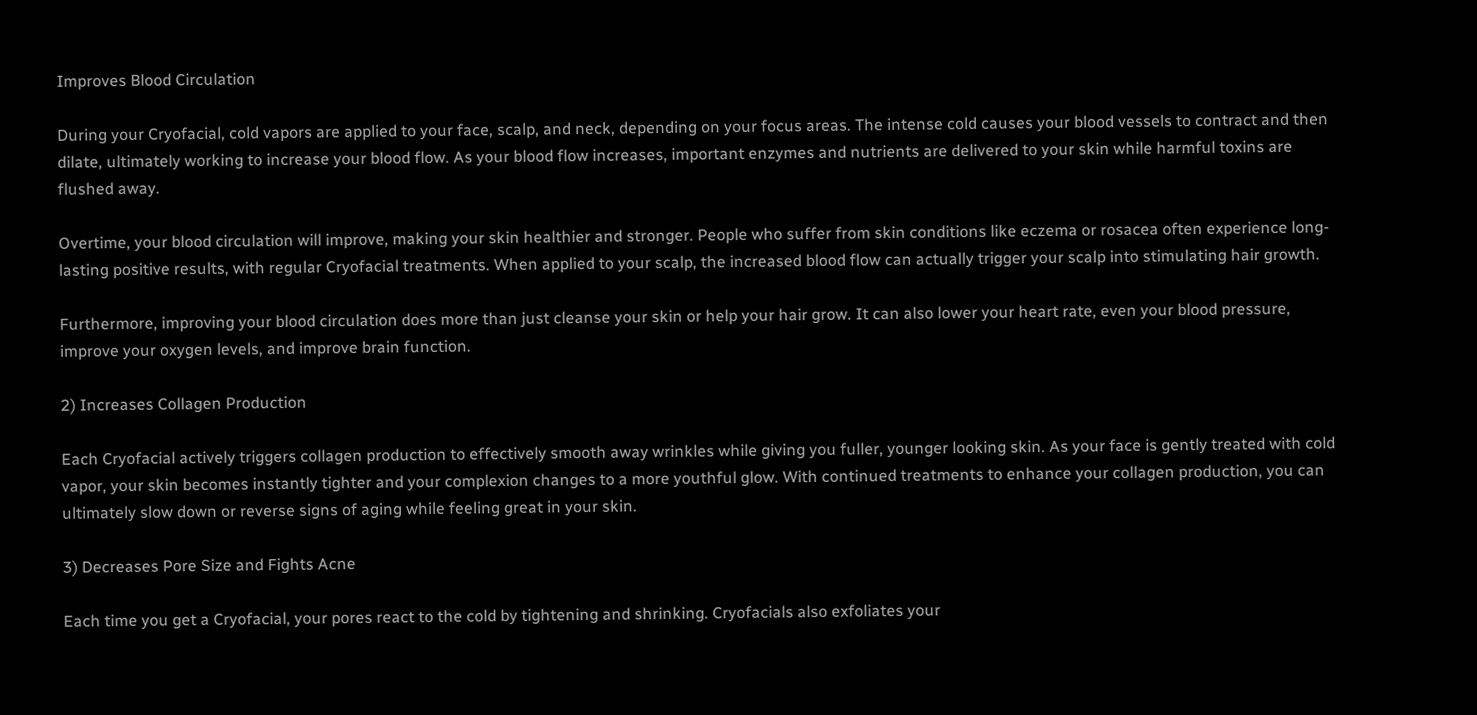Improves Blood Circulation

During your Cryofacial, cold vapors are applied to your face, scalp, and neck, depending on your focus areas. The intense cold causes your blood vessels to contract and then dilate, ultimately working to increase your blood flow. As your blood flow increases, important enzymes and nutrients are delivered to your skin while harmful toxins are flushed away.

Overtime, your blood circulation will improve, making your skin healthier and stronger. People who suffer from skin conditions like eczema or rosacea often experience long-lasting positive results, with regular Cryofacial treatments. When applied to your scalp, the increased blood flow can actually trigger your scalp into stimulating hair growth.

Furthermore, improving your blood circulation does more than just cleanse your skin or help your hair grow. It can also lower your heart rate, even your blood pressure, improve your oxygen levels, and improve brain function.

2) Increases Collagen Production

Each Cryofacial actively triggers collagen production to effectively smooth away wrinkles while giving you fuller, younger looking skin. As your face is gently treated with cold vapor, your skin becomes instantly tighter and your complexion changes to a more youthful glow. With continued treatments to enhance your collagen production, you can ultimately slow down or reverse signs of aging while feeling great in your skin.

3) Decreases Pore Size and Fights Acne

Each time you get a Cryofacial, your pores react to the cold by tightening and shrinking. Cryofacials also exfoliates your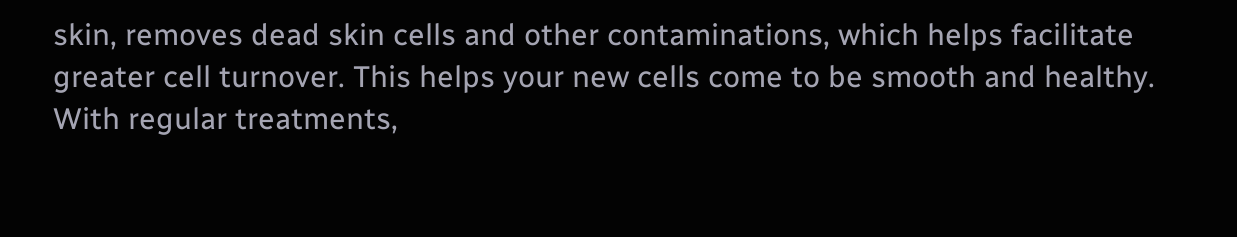skin, removes dead skin cells and other contaminations, which helps facilitate greater cell turnover. This helps your new cells come to be smooth and healthy. With regular treatments,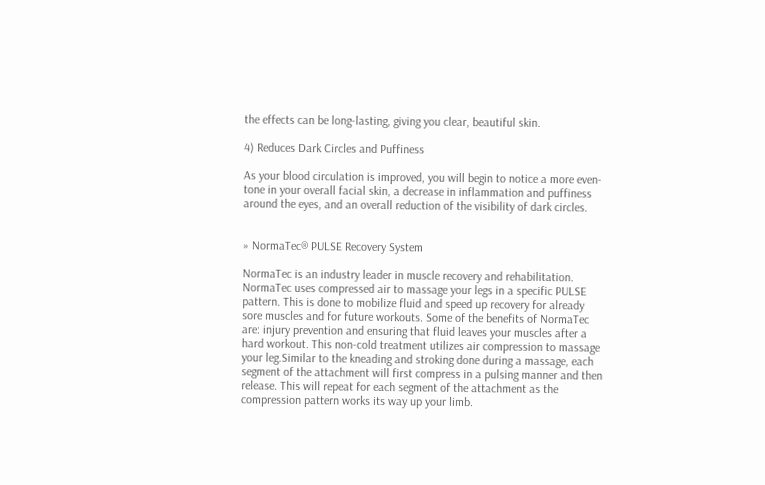the effects can be long-lasting, giving you clear, beautiful skin.

4) Reduces Dark Circles and Puffiness

As your blood circulation is improved, you will begin to notice a more even-tone in your overall facial skin, a decrease in inflammation and puffiness around the eyes, and an overall reduction of the visibility of dark circles.


» NormaTec® PULSE Recovery System

NormaTec is an industry leader in muscle recovery and rehabilitation. NormaTec uses compressed air to massage your legs in a specific PULSE pattern. This is done to mobilize fluid and speed up recovery for already sore muscles and for future workouts. Some of the benefits of NormaTec are: injury prevention and ensuring that fluid leaves your muscles after a hard workout. This non-cold treatment utilizes air compression to massage your leg.Similar to the kneading and stroking done during a massage, each segment of the attachment will first compress in a pulsing manner and then release. This will repeat for each segment of the attachment as the compression pattern works its way up your limb.